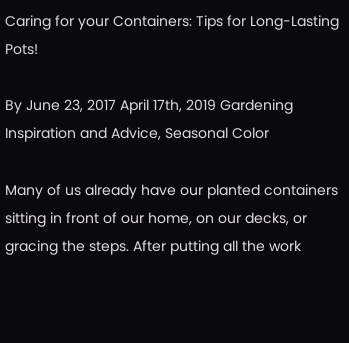Caring for your Containers: Tips for Long-Lasting Pots!

By June 23, 2017 April 17th, 2019 Gardening Inspiration and Advice, Seasonal Color

Many of us already have our planted containers sitting in front of our home, on our decks, or gracing the steps. After putting all the work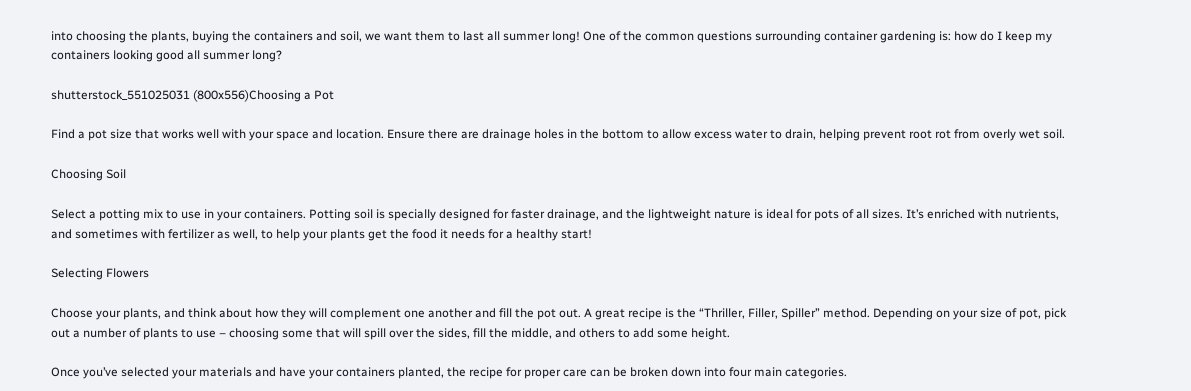into choosing the plants, buying the containers and soil, we want them to last all summer long! One of the common questions surrounding container gardening is: how do I keep my containers looking good all summer long?

shutterstock_551025031 (800x556)Choosing a Pot

Find a pot size that works well with your space and location. Ensure there are drainage holes in the bottom to allow excess water to drain, helping prevent root rot from overly wet soil.

Choosing Soil

Select a potting mix to use in your containers. Potting soil is specially designed for faster drainage, and the lightweight nature is ideal for pots of all sizes. It’s enriched with nutrients, and sometimes with fertilizer as well, to help your plants get the food it needs for a healthy start!

Selecting Flowers

Choose your plants, and think about how they will complement one another and fill the pot out. A great recipe is the “Thriller, Filler, Spiller” method. Depending on your size of pot, pick out a number of plants to use – choosing some that will spill over the sides, fill the middle, and others to add some height.

Once you’ve selected your materials and have your containers planted, the recipe for proper care can be broken down into four main categories.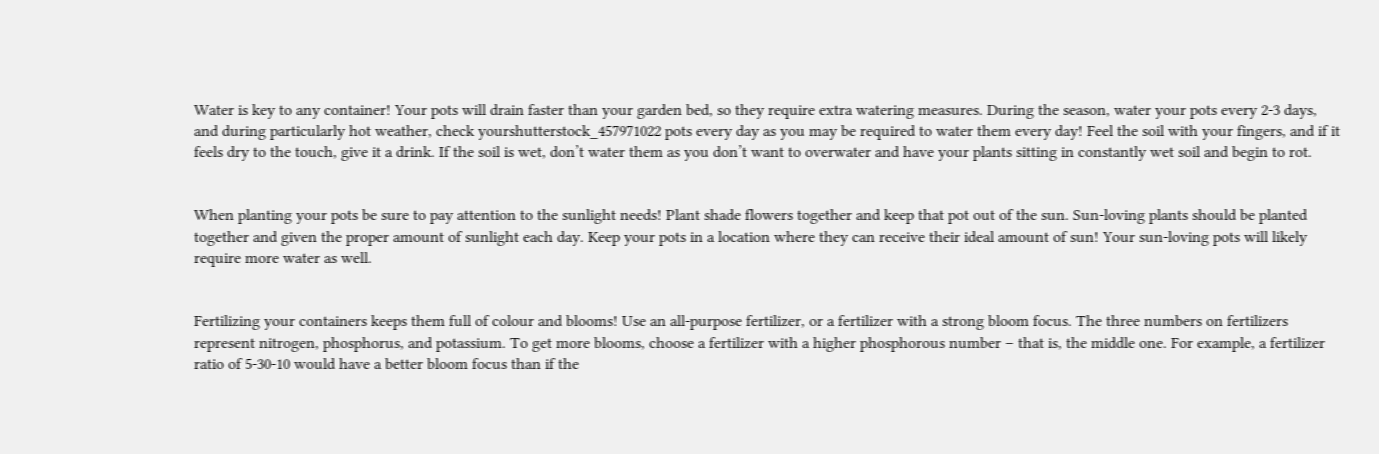Water is key to any container! Your pots will drain faster than your garden bed, so they require extra watering measures. During the season, water your pots every 2-3 days, and during particularly hot weather, check yourshutterstock_457971022 pots every day as you may be required to water them every day! Feel the soil with your fingers, and if it feels dry to the touch, give it a drink. If the soil is wet, don’t water them as you don’t want to overwater and have your plants sitting in constantly wet soil and begin to rot.


When planting your pots be sure to pay attention to the sunlight needs! Plant shade flowers together and keep that pot out of the sun. Sun-loving plants should be planted together and given the proper amount of sunlight each day. Keep your pots in a location where they can receive their ideal amount of sun! Your sun-loving pots will likely require more water as well.


Fertilizing your containers keeps them full of colour and blooms! Use an all-purpose fertilizer, or a fertilizer with a strong bloom focus. The three numbers on fertilizers represent nitrogen, phosphorus, and potassium. To get more blooms, choose a fertilizer with a higher phosphorous number – that is, the middle one. For example, a fertilizer ratio of 5-30-10 would have a better bloom focus than if the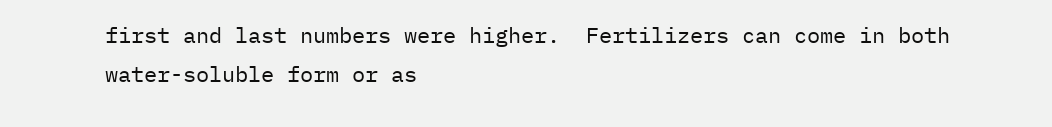first and last numbers were higher.  Fertilizers can come in both water-soluble form or as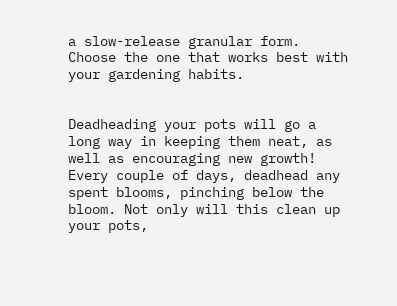a slow-release granular form. Choose the one that works best with your gardening habits.


Deadheading your pots will go a long way in keeping them neat, as well as encouraging new growth! Every couple of days, deadhead any spent blooms, pinching below the bloom. Not only will this clean up your pots,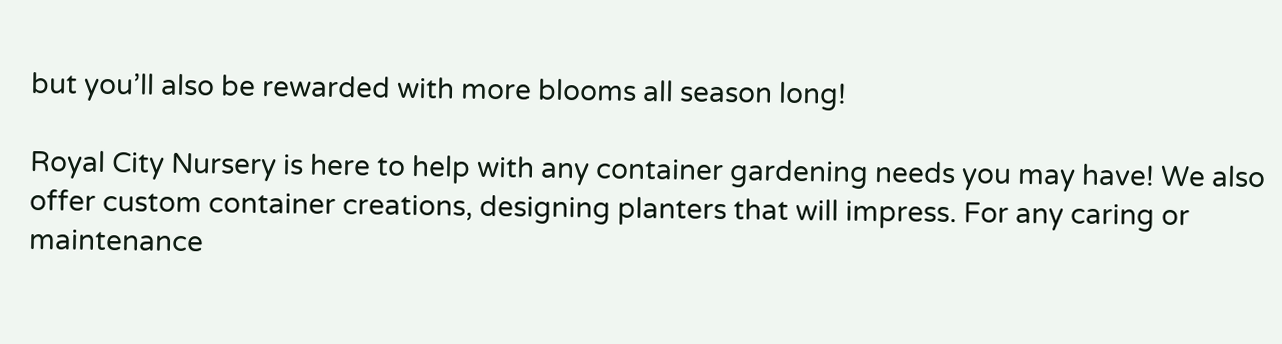but you’ll also be rewarded with more blooms all season long!

Royal City Nursery is here to help with any container gardening needs you may have! We also offer custom container creations, designing planters that will impress. For any caring or maintenance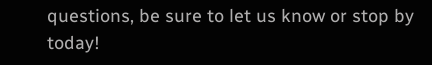questions, be sure to let us know or stop by today!